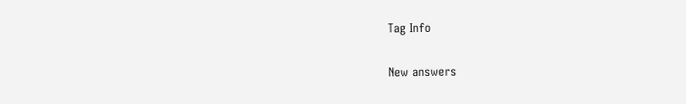Tag Info

New answers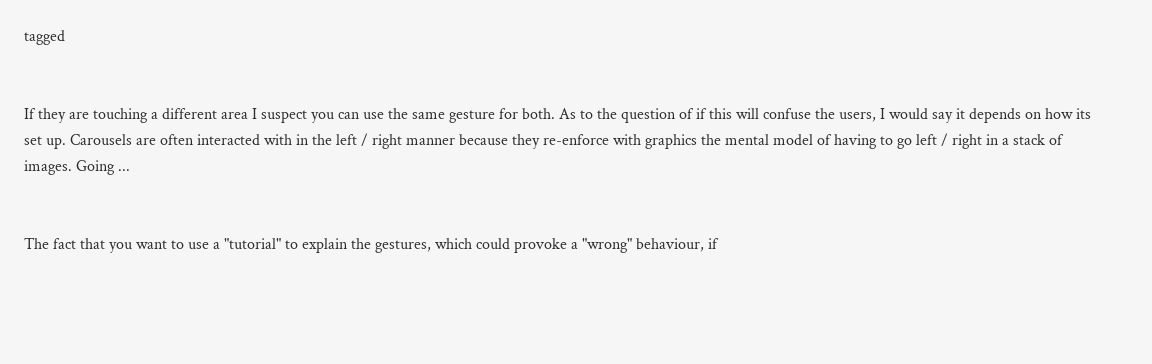tagged


If they are touching a different area I suspect you can use the same gesture for both. As to the question of if this will confuse the users, I would say it depends on how its set up. Carousels are often interacted with in the left / right manner because they re-enforce with graphics the mental model of having to go left / right in a stack of images. Going ...


The fact that you want to use a "tutorial" to explain the gestures, which could provoke a "wrong" behaviour, if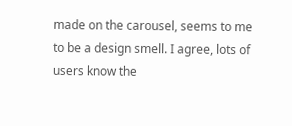made on the carousel, seems to me to be a design smell. I agree, lots of users know the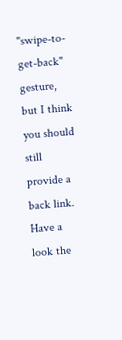"swipe-to-get-back" gesture, but I think you should still provide a back link. Have a look the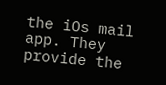the iOs mail app. They provide the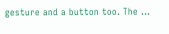gesture and a button too. The ...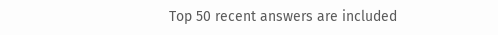Top 50 recent answers are included